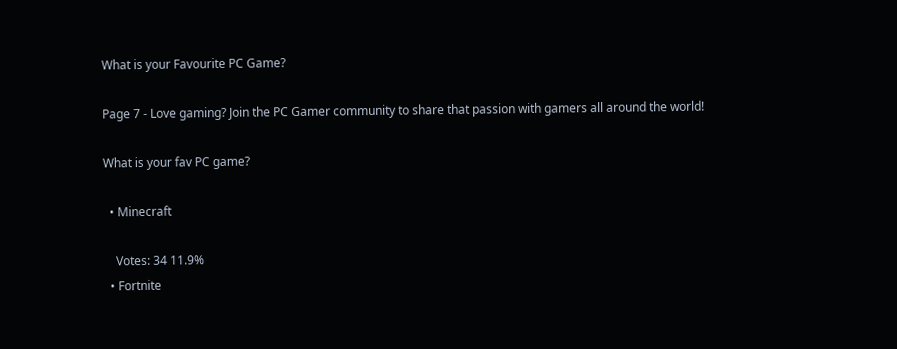What is your Favourite PC Game?

Page 7 - Love gaming? Join the PC Gamer community to share that passion with gamers all around the world!

What is your fav PC game?

  • Minecraft

    Votes: 34 11.9%
  • Fortnite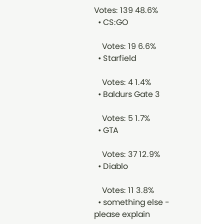Votes: 139 48.6%
  • CS:GO

    Votes: 19 6.6%
  • Starfield

    Votes: 4 1.4%
  • Baldurs Gate 3

    Votes: 5 1.7%
  • GTA

    Votes: 37 12.9%
  • Diablo

    Votes: 11 3.8%
  • something else - please explain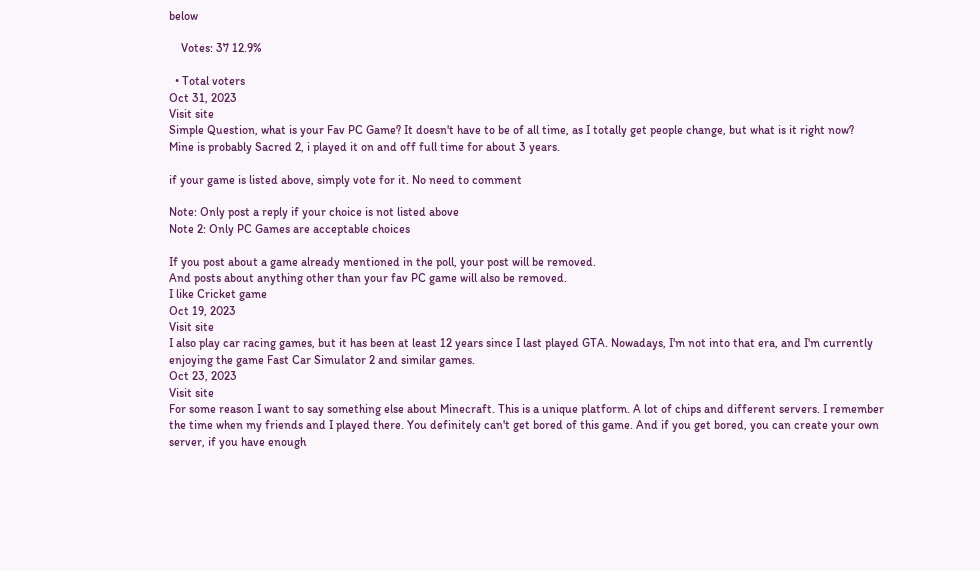below

    Votes: 37 12.9%

  • Total voters
Oct 31, 2023
Visit site
Simple Question, what is your Fav PC Game? It doesn't have to be of all time, as I totally get people change, but what is it right now?
Mine is probably Sacred 2, i played it on and off full time for about 3 years.

if your game is listed above, simply vote for it. No need to comment

Note: Only post a reply if your choice is not listed above
Note 2: Only PC Games are acceptable choices

If you post about a game already mentioned in the poll, your post will be removed.
And posts about anything other than your fav PC game will also be removed.
I like Cricket game
Oct 19, 2023
Visit site
I also play car racing games, but it has been at least 12 years since I last played GTA. Nowadays, I'm not into that era, and I'm currently enjoying the game Fast Car Simulator 2 and similar games.
Oct 23, 2023
Visit site
For some reason I want to say something else about Minecraft. This is a unique platform. A lot of chips and different servers. I remember the time when my friends and I played there. You definitely can't get bored of this game. And if you get bored, you can create your own server, if you have enough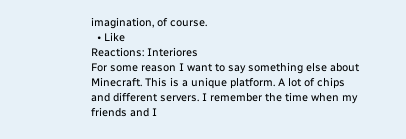imagination, of course.
  • Like
Reactions: Interiores
For some reason I want to say something else about Minecraft. This is a unique platform. A lot of chips and different servers. I remember the time when my friends and I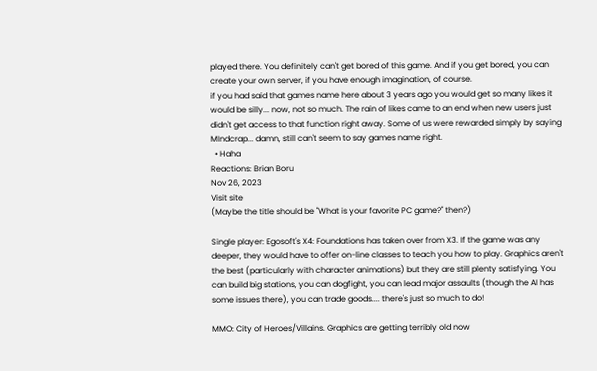played there. You definitely can't get bored of this game. And if you get bored, you can create your own server, if you have enough imagination, of course.
if you had said that games name here about 3 years ago you would get so many likes it would be silly... now, not so much. The rain of likes came to an end when new users just didn't get access to that function right away. Some of us were rewarded simply by saying MIndcrap... damn, still can't seem to say games name right.
  • Haha
Reactions: Brian Boru
Nov 26, 2023
Visit site
(Maybe the title should be "What is your favorite PC game?" then?)

Single player: Egosoft's X4: Foundations has taken over from X3. If the game was any deeper, they would have to offer on-line classes to teach you how to play. Graphics aren't the best (particularly with character animations) but they are still plenty satisfying. You can build big stations, you can dogfight, you can lead major assaults (though the AI has some issues there), you can trade goods.... there's just so much to do!

MMO: City of Heroes/Villains. Graphics are getting terribly old now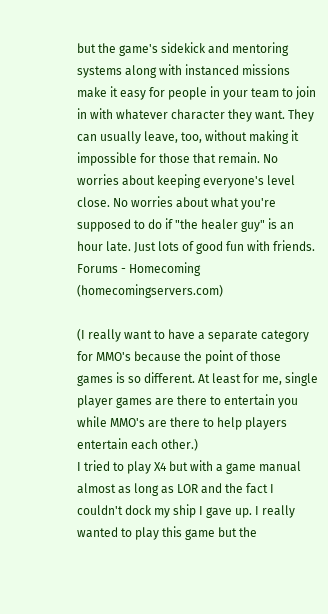but the game's sidekick and mentoring systems along with instanced missions make it easy for people in your team to join in with whatever character they want. They can usually leave, too, without making it impossible for those that remain. No worries about keeping everyone's level close. No worries about what you're supposed to do if "the healer guy" is an hour late. Just lots of good fun with friends.
Forums - Homecoming (homecomingservers.com)

(I really want to have a separate category for MMO's because the point of those games is so different. At least for me, single player games are there to entertain you while MMO's are there to help players entertain each other.)
I tried to play X4 but with a game manual almost as long as LOR and the fact I couldn't dock my ship I gave up. I really wanted to play this game but the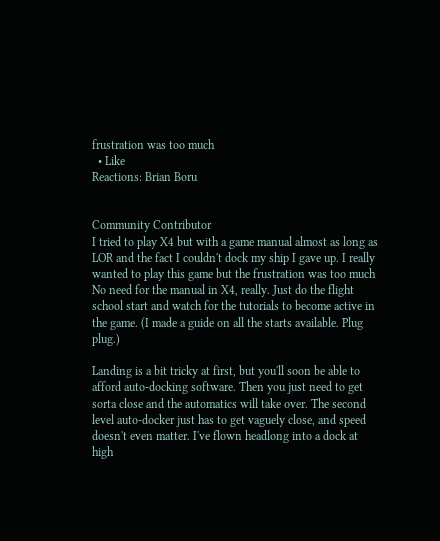frustration was too much
  • Like
Reactions: Brian Boru


Community Contributor
I tried to play X4 but with a game manual almost as long as LOR and the fact I couldn't dock my ship I gave up. I really wanted to play this game but the frustration was too much
No need for the manual in X4, really. Just do the flight school start and watch for the tutorials to become active in the game. (I made a guide on all the starts available. Plug plug.)

Landing is a bit tricky at first, but you'll soon be able to afford auto-docking software. Then you just need to get sorta close and the automatics will take over. The second level auto-docker just has to get vaguely close, and speed doesn't even matter. I've flown headlong into a dock at high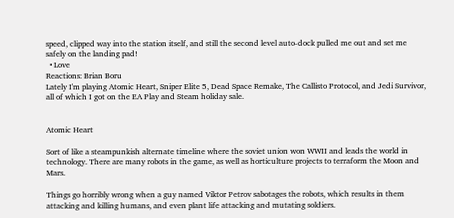speed, clipped way into the station itself, and still the second level auto-dock pulled me out and set me safely on the landing pad!
  • Love
Reactions: Brian Boru
Lately I'm playing Atomic Heart, Sniper Elite 5, Dead Space Remake, The Callisto Protocol, and Jedi Survivor, all of which I got on the EA Play and Steam holiday sale.


Atomic Heart

Sort of like a steampunkish alternate timeline where the soviet union won WWII and leads the world in technology. There are many robots in the game, as well as horticulture projects to terraform the Moon and Mars.

Things go horribly wrong when a guy named Viktor Petrov sabotages the robots, which results in them attacking and killing humans, and even plant life attacking and mutating soldiers.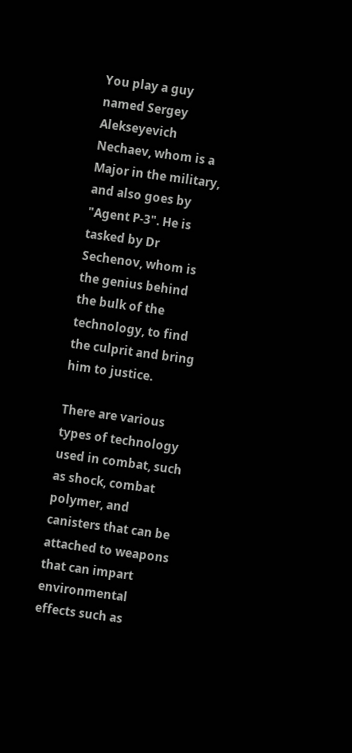You play a guy named Sergey Alekseyevich Nechaev, whom is a Major in the military, and also goes by "Agent P-3". He is tasked by Dr Sechenov, whom is the genius behind the bulk of the technology, to find the culprit and bring him to justice.

There are various types of technology used in combat, such as shock, combat polymer, and canisters that can be attached to weapons that can impart environmental effects such as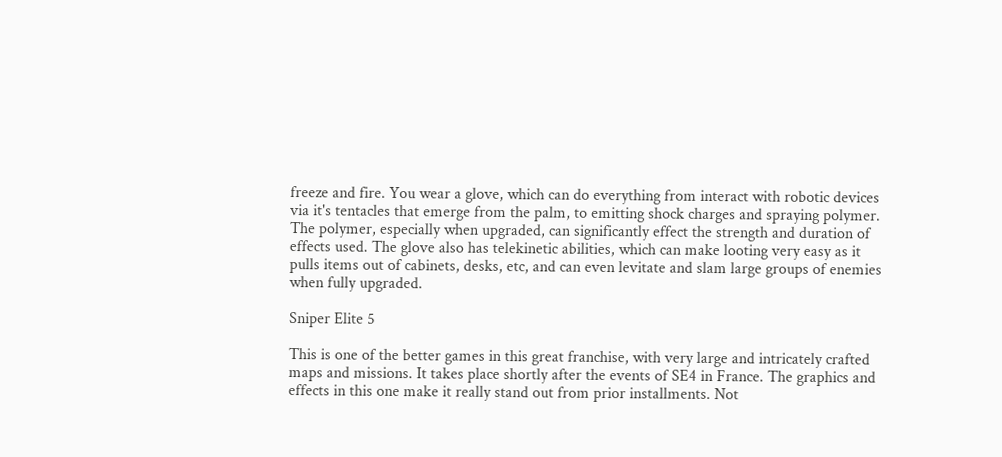freeze and fire. You wear a glove, which can do everything from interact with robotic devices via it's tentacles that emerge from the palm, to emitting shock charges and spraying polymer. The polymer, especially when upgraded, can significantly effect the strength and duration of effects used. The glove also has telekinetic abilities, which can make looting very easy as it pulls items out of cabinets, desks, etc, and can even levitate and slam large groups of enemies when fully upgraded.

Sniper Elite 5

This is one of the better games in this great franchise, with very large and intricately crafted maps and missions. It takes place shortly after the events of SE4 in France. The graphics and effects in this one make it really stand out from prior installments. Not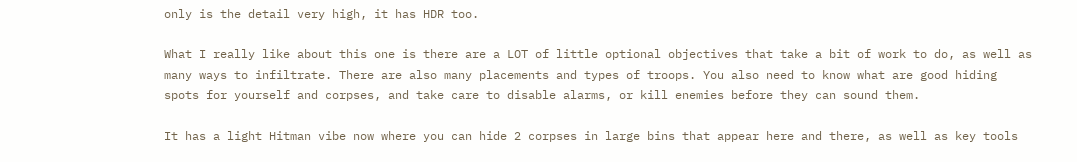only is the detail very high, it has HDR too.

What I really like about this one is there are a LOT of little optional objectives that take a bit of work to do, as well as many ways to infiltrate. There are also many placements and types of troops. You also need to know what are good hiding spots for yourself and corpses, and take care to disable alarms, or kill enemies before they can sound them.

It has a light Hitman vibe now where you can hide 2 corpses in large bins that appear here and there, as well as key tools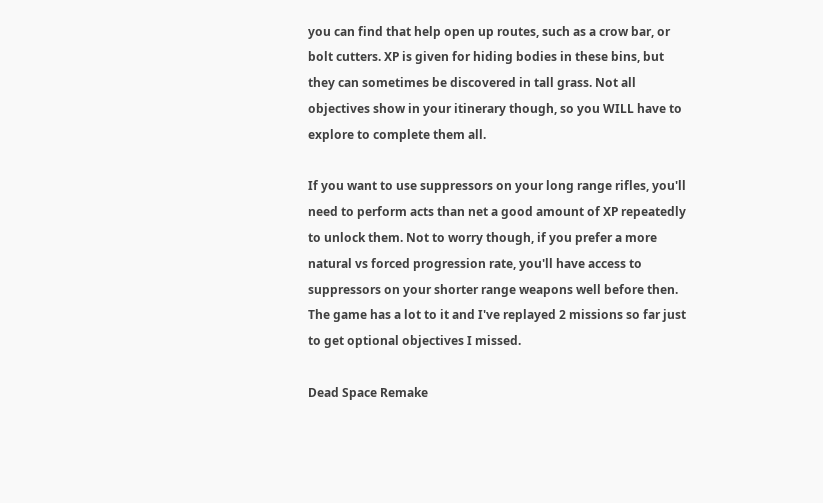you can find that help open up routes, such as a crow bar, or bolt cutters. XP is given for hiding bodies in these bins, but they can sometimes be discovered in tall grass. Not all objectives show in your itinerary though, so you WILL have to explore to complete them all.

If you want to use suppressors on your long range rifles, you'll need to perform acts than net a good amount of XP repeatedly to unlock them. Not to worry though, if you prefer a more natural vs forced progression rate, you'll have access to suppressors on your shorter range weapons well before then. The game has a lot to it and I've replayed 2 missions so far just to get optional objectives I missed.

Dead Space Remake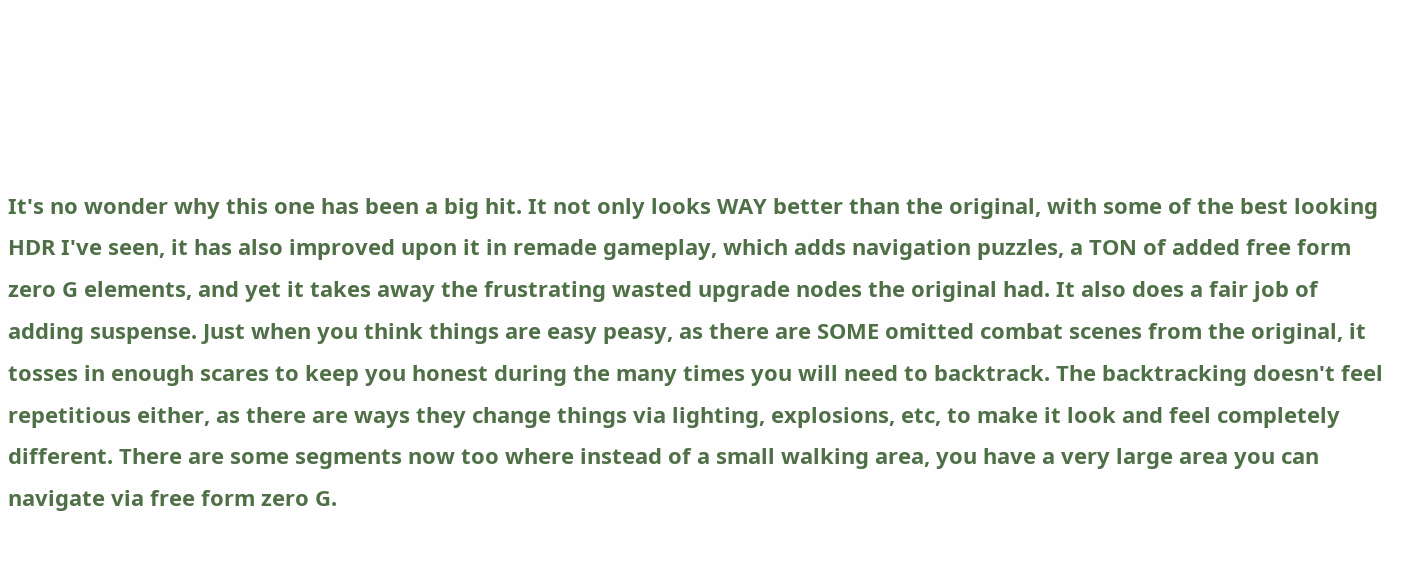It's no wonder why this one has been a big hit. It not only looks WAY better than the original, with some of the best looking HDR I've seen, it has also improved upon it in remade gameplay, which adds navigation puzzles, a TON of added free form zero G elements, and yet it takes away the frustrating wasted upgrade nodes the original had. It also does a fair job of adding suspense. Just when you think things are easy peasy, as there are SOME omitted combat scenes from the original, it tosses in enough scares to keep you honest during the many times you will need to backtrack. The backtracking doesn't feel repetitious either, as there are ways they change things via lighting, explosions, etc, to make it look and feel completely different. There are some segments now too where instead of a small walking area, you have a very large area you can navigate via free form zero G.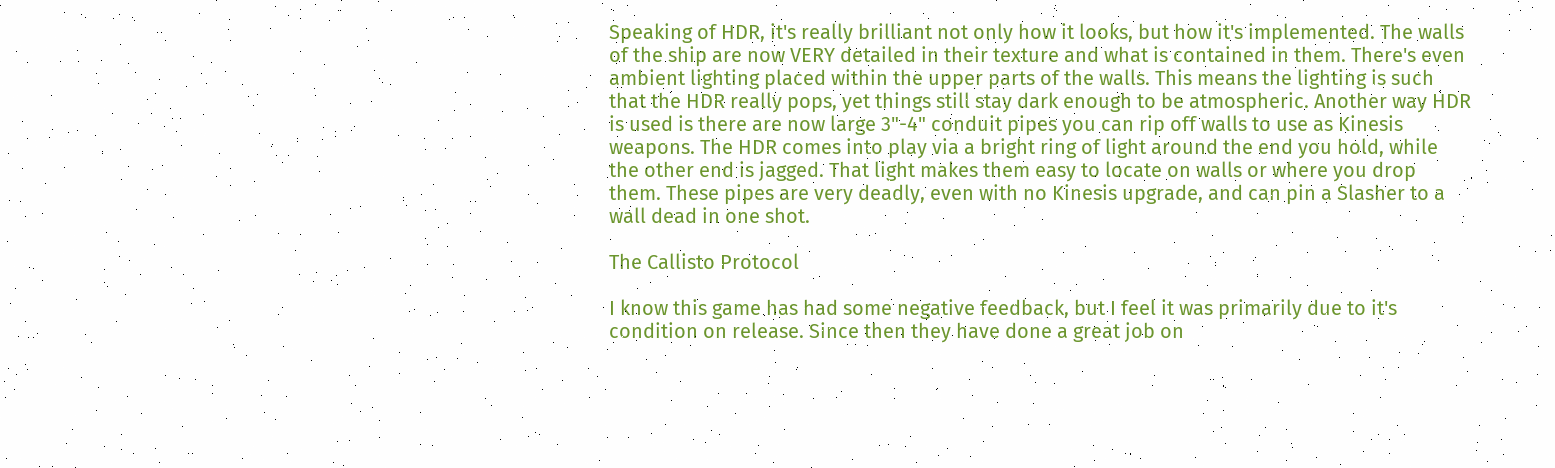Speaking of HDR, it's really brilliant not only how it looks, but how it's implemented. The walls of the ship are now VERY detailed in their texture and what is contained in them. There's even ambient lighting placed within the upper parts of the walls. This means the lighting is such that the HDR really pops, yet things still stay dark enough to be atmospheric. Another way HDR is used is there are now large 3"-4" conduit pipes you can rip off walls to use as Kinesis weapons. The HDR comes into play via a bright ring of light around the end you hold, while the other end is jagged. That light makes them easy to locate on walls or where you drop them. These pipes are very deadly, even with no Kinesis upgrade, and can pin a Slasher to a wall dead in one shot.

The Callisto Protocol

I know this game has had some negative feedback, but I feel it was primarily due to it's condition on release. Since then they have done a great job on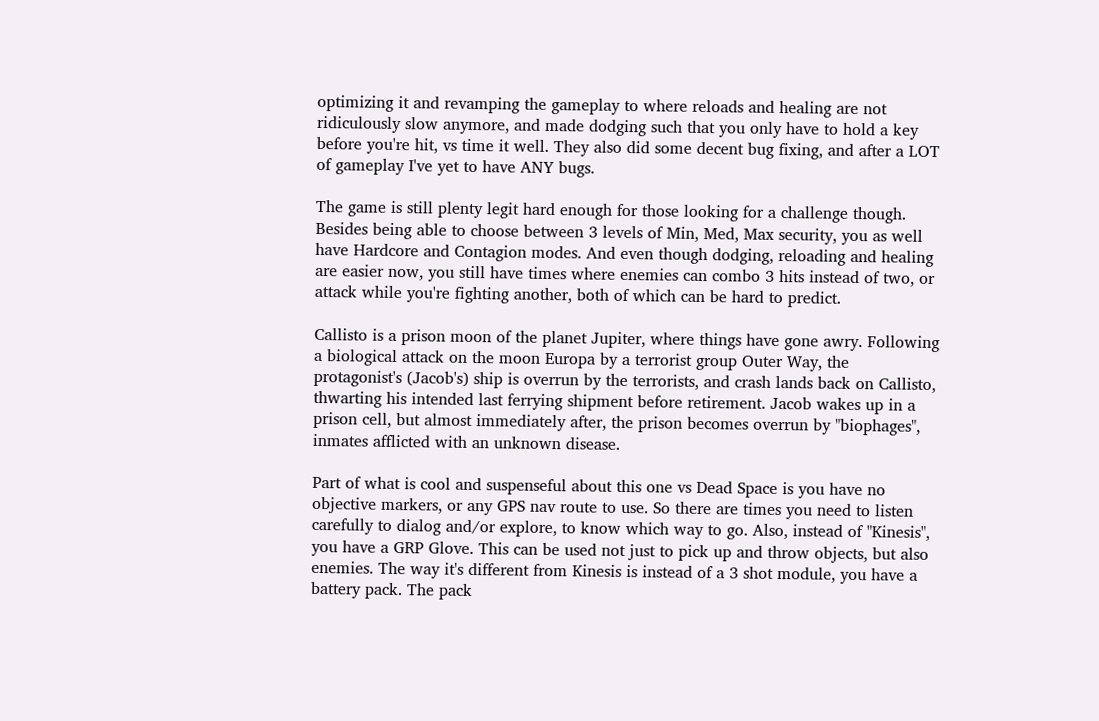optimizing it and revamping the gameplay to where reloads and healing are not ridiculously slow anymore, and made dodging such that you only have to hold a key before you're hit, vs time it well. They also did some decent bug fixing, and after a LOT of gameplay I've yet to have ANY bugs.

The game is still plenty legit hard enough for those looking for a challenge though. Besides being able to choose between 3 levels of Min, Med, Max security, you as well have Hardcore and Contagion modes. And even though dodging, reloading and healing are easier now, you still have times where enemies can combo 3 hits instead of two, or attack while you're fighting another, both of which can be hard to predict.

Callisto is a prison moon of the planet Jupiter, where things have gone awry. Following a biological attack on the moon Europa by a terrorist group Outer Way, the protagonist's (Jacob's) ship is overrun by the terrorists, and crash lands back on Callisto, thwarting his intended last ferrying shipment before retirement. Jacob wakes up in a prison cell, but almost immediately after, the prison becomes overrun by "biophages", inmates afflicted with an unknown disease.

Part of what is cool and suspenseful about this one vs Dead Space is you have no objective markers, or any GPS nav route to use. So there are times you need to listen carefully to dialog and/or explore, to know which way to go. Also, instead of "Kinesis", you have a GRP Glove. This can be used not just to pick up and throw objects, but also enemies. The way it's different from Kinesis is instead of a 3 shot module, you have a battery pack. The pack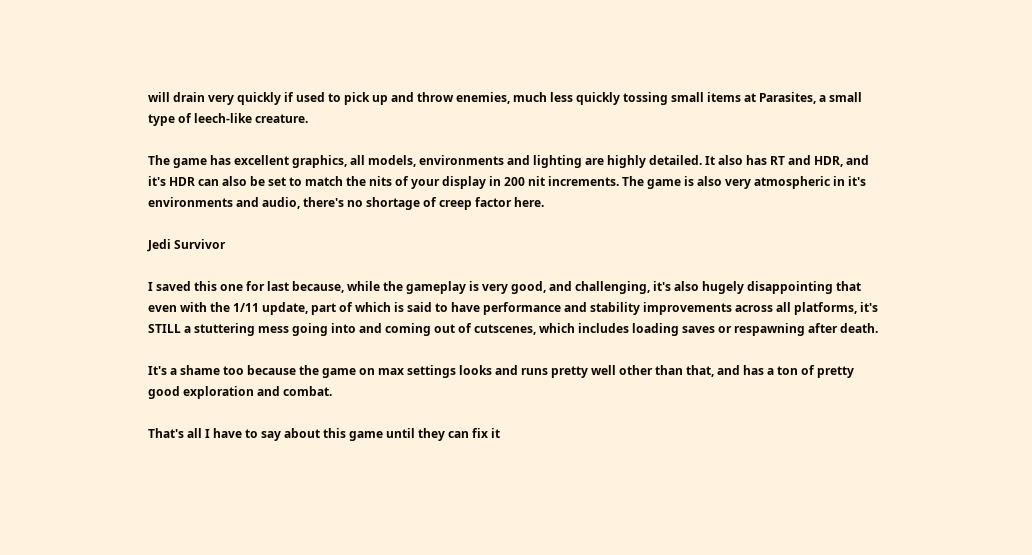will drain very quickly if used to pick up and throw enemies, much less quickly tossing small items at Parasites, a small type of leech-like creature.

The game has excellent graphics, all models, environments and lighting are highly detailed. It also has RT and HDR, and it's HDR can also be set to match the nits of your display in 200 nit increments. The game is also very atmospheric in it's environments and audio, there's no shortage of creep factor here.

Jedi Survivor

I saved this one for last because, while the gameplay is very good, and challenging, it's also hugely disappointing that even with the 1/11 update, part of which is said to have performance and stability improvements across all platforms, it's STILL a stuttering mess going into and coming out of cutscenes, which includes loading saves or respawning after death.

It's a shame too because the game on max settings looks and runs pretty well other than that, and has a ton of pretty good exploration and combat.

That's all I have to say about this game until they can fix it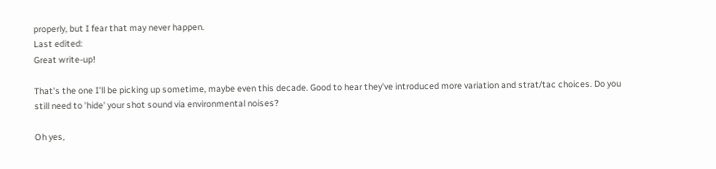properly, but I fear that may never happen.
Last edited:
Great write-up!

That's the one I'll be picking up sometime, maybe even this decade. Good to hear they've introduced more variation and strat/tac choices. Do you still need to 'hide' your shot sound via environmental noises?

Oh yes,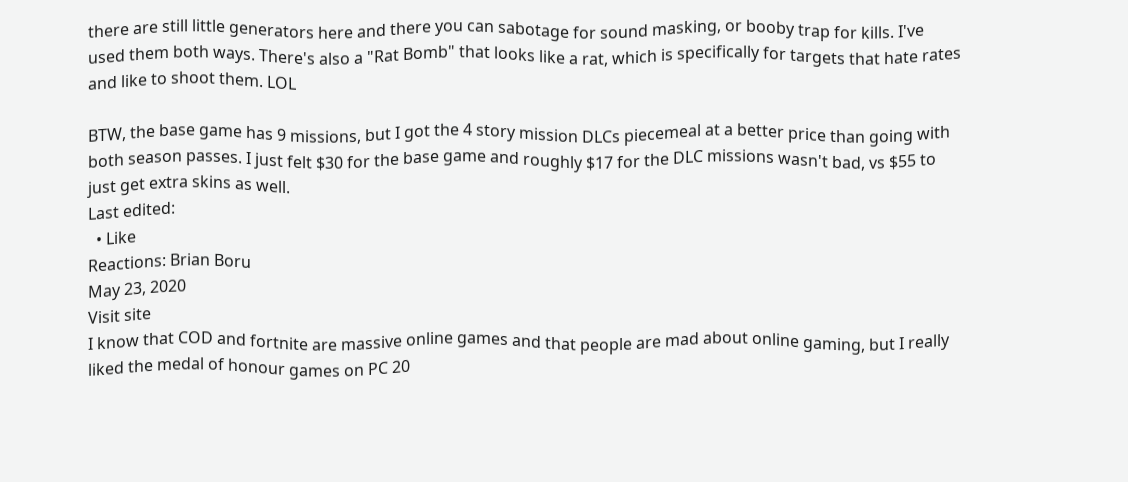there are still little generators here and there you can sabotage for sound masking, or booby trap for kills. I've used them both ways. There's also a "Rat Bomb" that looks like a rat, which is specifically for targets that hate rates and like to shoot them. LOL

BTW, the base game has 9 missions, but I got the 4 story mission DLCs piecemeal at a better price than going with both season passes. I just felt $30 for the base game and roughly $17 for the DLC missions wasn't bad, vs $55 to just get extra skins as well.
Last edited:
  • Like
Reactions: Brian Boru
May 23, 2020
Visit site
I know that COD and fortnite are massive online games and that people are mad about online gaming, but I really liked the medal of honour games on PC 20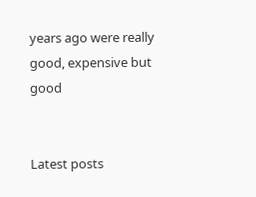years ago were really good, expensive but good


Latest posts